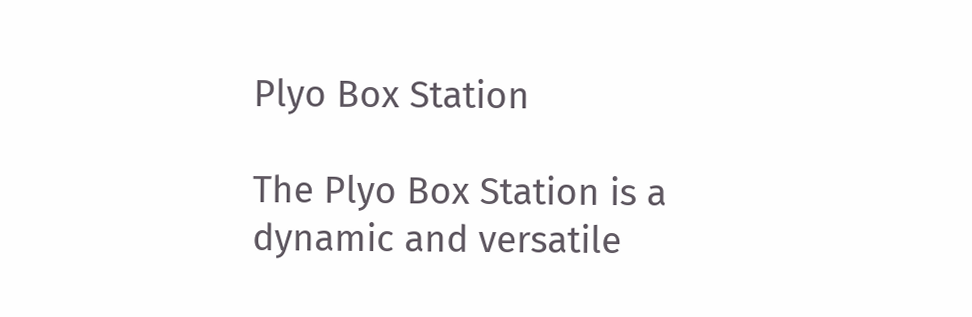Plyo Box Station

The Plyo Box Station is a dynamic and versatile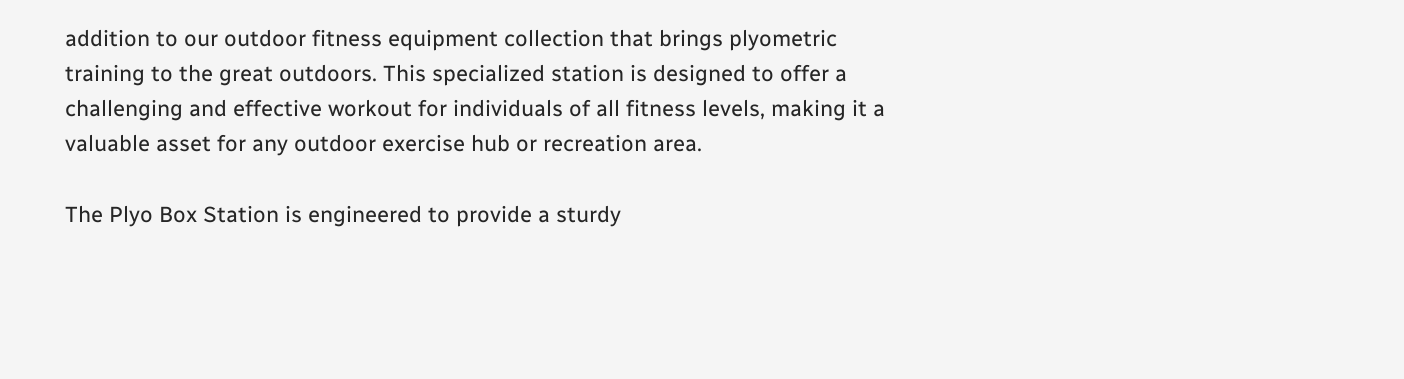addition to our outdoor fitness equipment collection that brings plyometric training to the great outdoors. This specialized station is designed to offer a challenging and effective workout for individuals of all fitness levels, making it a valuable asset for any outdoor exercise hub or recreation area.

The Plyo Box Station is engineered to provide a sturdy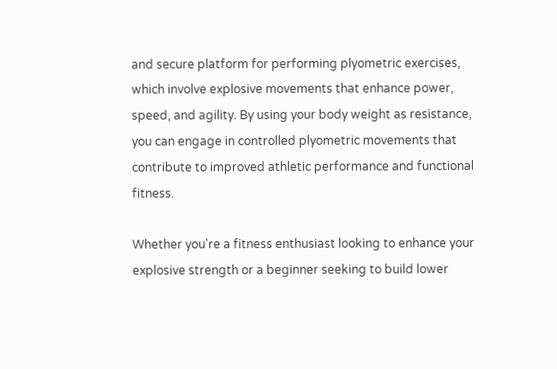and secure platform for performing plyometric exercises, which involve explosive movements that enhance power, speed, and agility. By using your body weight as resistance, you can engage in controlled plyometric movements that contribute to improved athletic performance and functional fitness.

Whether you're a fitness enthusiast looking to enhance your explosive strength or a beginner seeking to build lower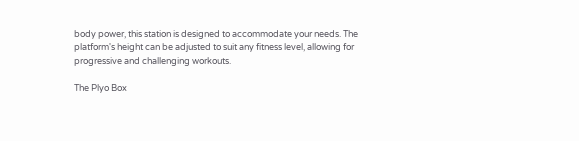body power, this station is designed to accommodate your needs. The platform's height can be adjusted to suit any fitness level, allowing for progressive and challenging workouts.

The Plyo Box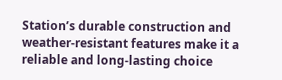Station’s durable construction and weather-resistant features make it a reliable and long-lasting choice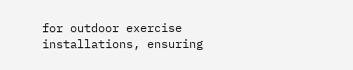for outdoor exercise installations, ensuring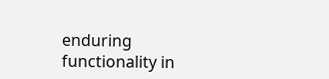enduring functionality in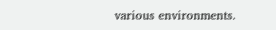various environments.